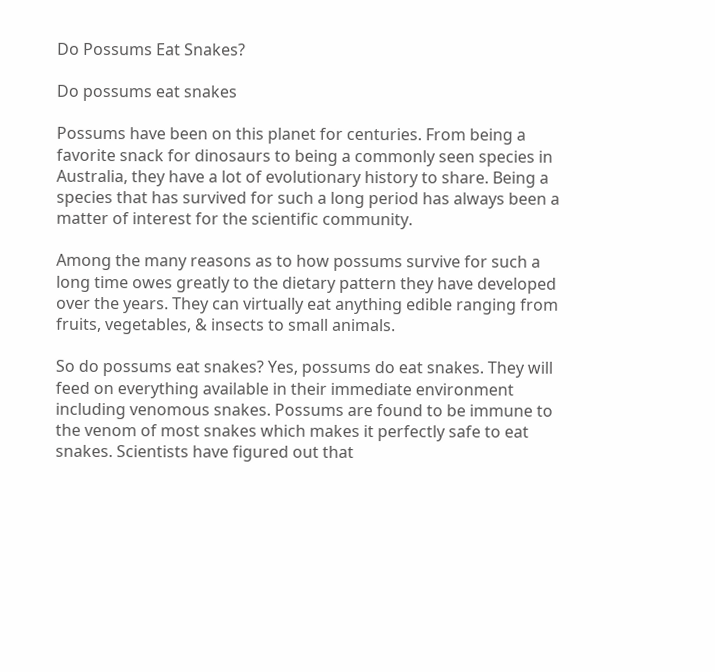Do Possums Eat Snakes?

Do possums eat snakes

Possums have been on this planet for centuries. From being a favorite snack for dinosaurs to being a commonly seen species in Australia, they have a lot of evolutionary history to share. Being a species that has survived for such a long period has always been a matter of interest for the scientific community.

Among the many reasons as to how possums survive for such a long time owes greatly to the dietary pattern they have developed over the years. They can virtually eat anything edible ranging from fruits, vegetables, & insects to small animals.

So do possums eat snakes? Yes, possums do eat snakes. They will feed on everything available in their immediate environment including venomous snakes. Possums are found to be immune to the venom of most snakes which makes it perfectly safe to eat snakes. Scientists have figured out that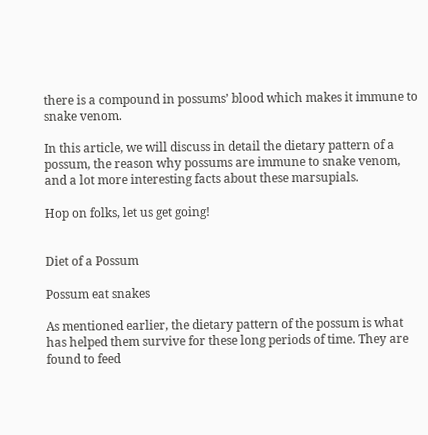there is a compound in possums’ blood which makes it immune to snake venom.

In this article, we will discuss in detail the dietary pattern of a possum, the reason why possums are immune to snake venom, and a lot more interesting facts about these marsupials.

Hop on folks, let us get going!


Diet of a Possum

Possum eat snakes

As mentioned earlier, the dietary pattern of the possum is what has helped them survive for these long periods of time. They are found to feed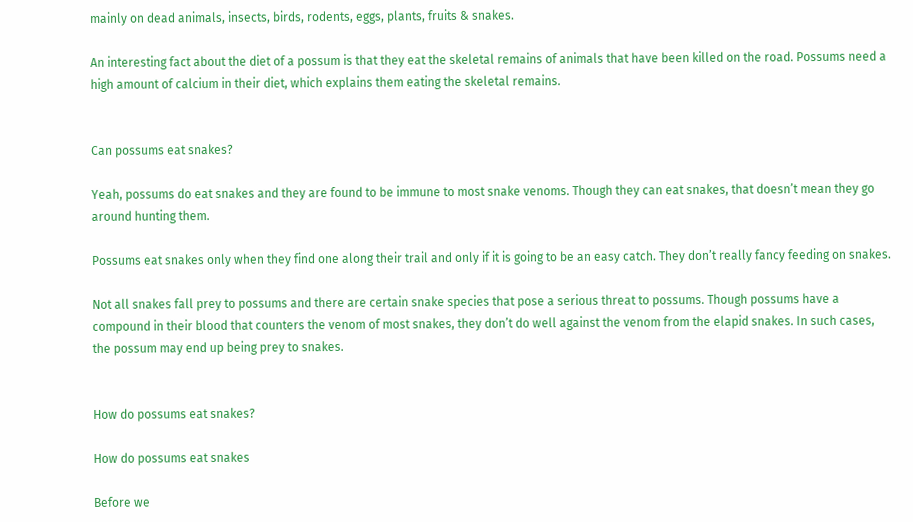mainly on dead animals, insects, birds, rodents, eggs, plants, fruits & snakes.

An interesting fact about the diet of a possum is that they eat the skeletal remains of animals that have been killed on the road. Possums need a high amount of calcium in their diet, which explains them eating the skeletal remains.


Can possums eat snakes?

Yeah, possums do eat snakes and they are found to be immune to most snake venoms. Though they can eat snakes, that doesn’t mean they go around hunting them.

Possums eat snakes only when they find one along their trail and only if it is going to be an easy catch. They don’t really fancy feeding on snakes.

Not all snakes fall prey to possums and there are certain snake species that pose a serious threat to possums. Though possums have a compound in their blood that counters the venom of most snakes, they don’t do well against the venom from the elapid snakes. In such cases, the possum may end up being prey to snakes.


How do possums eat snakes?

How do possums eat snakes

Before we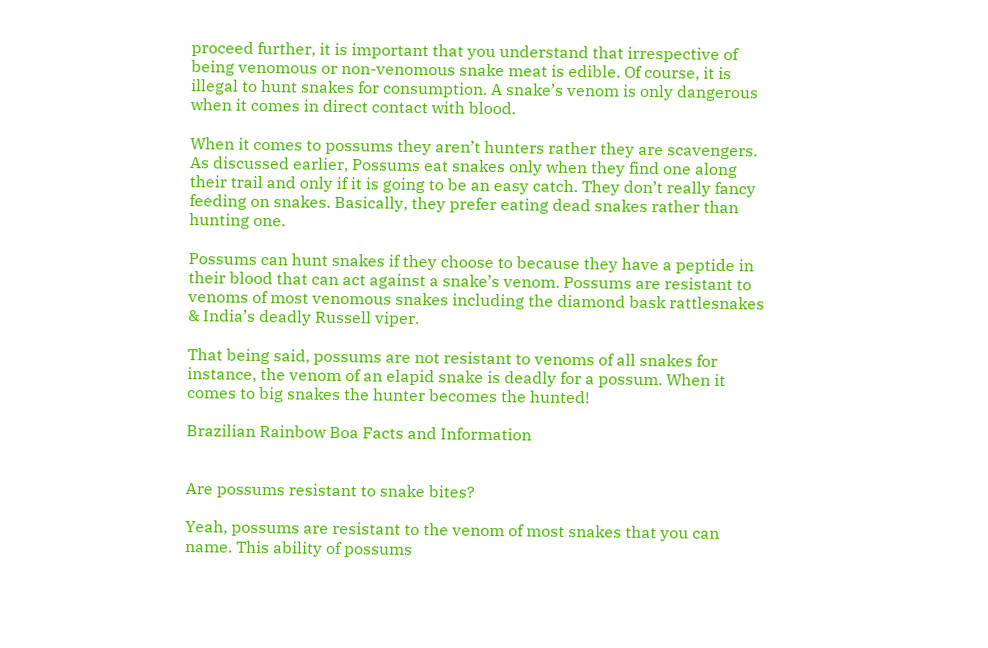proceed further, it is important that you understand that irrespective of being venomous or non-venomous snake meat is edible. Of course, it is illegal to hunt snakes for consumption. A snake’s venom is only dangerous when it comes in direct contact with blood.

When it comes to possums they aren’t hunters rather they are scavengers. As discussed earlier, Possums eat snakes only when they find one along their trail and only if it is going to be an easy catch. They don’t really fancy feeding on snakes. Basically, they prefer eating dead snakes rather than hunting one.

Possums can hunt snakes if they choose to because they have a peptide in their blood that can act against a snake’s venom. Possums are resistant to venoms of most venomous snakes including the diamond bask rattlesnakes & India’s deadly Russell viper.

That being said, possums are not resistant to venoms of all snakes for instance, the venom of an elapid snake is deadly for a possum. When it comes to big snakes the hunter becomes the hunted!

Brazilian Rainbow Boa Facts and Information


Are possums resistant to snake bites?

Yeah, possums are resistant to the venom of most snakes that you can name. This ability of possums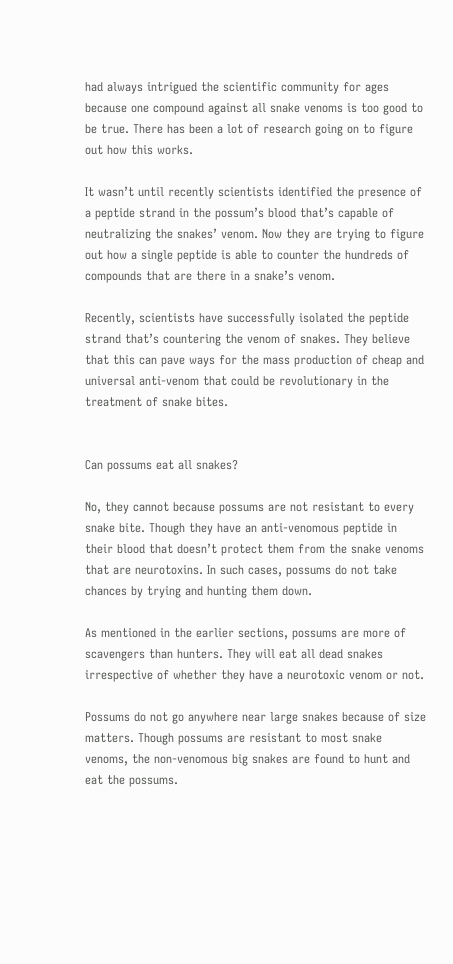had always intrigued the scientific community for ages because one compound against all snake venoms is too good to be true. There has been a lot of research going on to figure out how this works.

It wasn’t until recently scientists identified the presence of a peptide strand in the possum’s blood that’s capable of neutralizing the snakes’ venom. Now they are trying to figure out how a single peptide is able to counter the hundreds of compounds that are there in a snake’s venom.

Recently, scientists have successfully isolated the peptide strand that’s countering the venom of snakes. They believe that this can pave ways for the mass production of cheap and universal anti-venom that could be revolutionary in the treatment of snake bites.


Can possums eat all snakes?

No, they cannot because possums are not resistant to every snake bite. Though they have an anti-venomous peptide in their blood that doesn’t protect them from the snake venoms that are neurotoxins. In such cases, possums do not take chances by trying and hunting them down.

As mentioned in the earlier sections, possums are more of scavengers than hunters. They will eat all dead snakes irrespective of whether they have a neurotoxic venom or not.

Possums do not go anywhere near large snakes because of size matters. Though possums are resistant to most snake venoms, the non-venomous big snakes are found to hunt and eat the possums.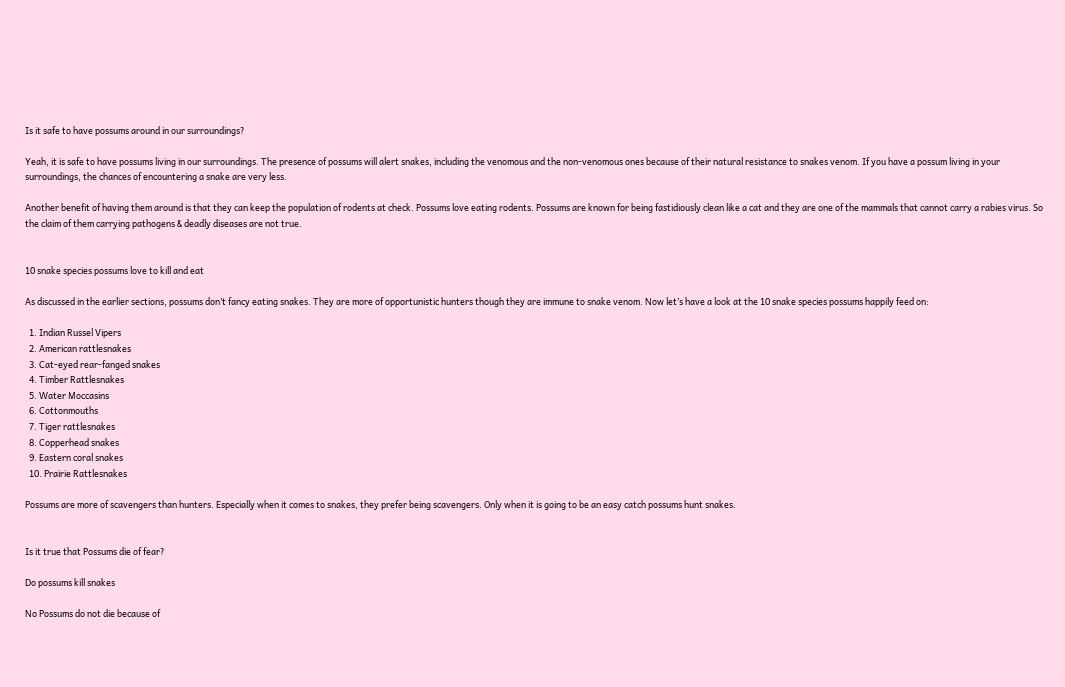Is it safe to have possums around in our surroundings?

Yeah, it is safe to have possums living in our surroundings. The presence of possums will alert snakes, including the venomous and the non-venomous ones because of their natural resistance to snakes venom. If you have a possum living in your surroundings, the chances of encountering a snake are very less.

Another benefit of having them around is that they can keep the population of rodents at check. Possums love eating rodents. Possums are known for being fastidiously clean like a cat and they are one of the mammals that cannot carry a rabies virus. So the claim of them carrying pathogens & deadly diseases are not true.


10 snake species possums love to kill and eat

As discussed in the earlier sections, possums don’t fancy eating snakes. They are more of opportunistic hunters though they are immune to snake venom. Now let’s have a look at the 10 snake species possums happily feed on:

  1. Indian Russel Vipers
  2. American rattlesnakes
  3. Cat-eyed rear-fanged snakes
  4. Timber Rattlesnakes
  5. Water Moccasins
  6. Cottonmouths
  7. Tiger rattlesnakes
  8. Copperhead snakes
  9. Eastern coral snakes
  10. Prairie Rattlesnakes

Possums are more of scavengers than hunters. Especially when it comes to snakes, they prefer being scavengers. Only when it is going to be an easy catch possums hunt snakes.


Is it true that Possums die of fear?

Do possums kill snakes

No Possums do not die because of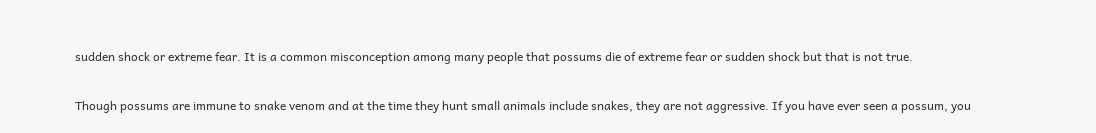sudden shock or extreme fear. It is a common misconception among many people that possums die of extreme fear or sudden shock but that is not true.

Though possums are immune to snake venom and at the time they hunt small animals include snakes, they are not aggressive. If you have ever seen a possum, you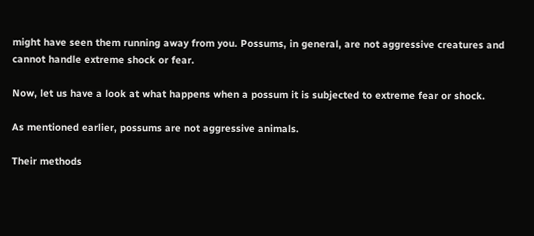might have seen them running away from you. Possums, in general, are not aggressive creatures and cannot handle extreme shock or fear.

Now, let us have a look at what happens when a possum it is subjected to extreme fear or shock.

As mentioned earlier, possums are not aggressive animals.

Their methods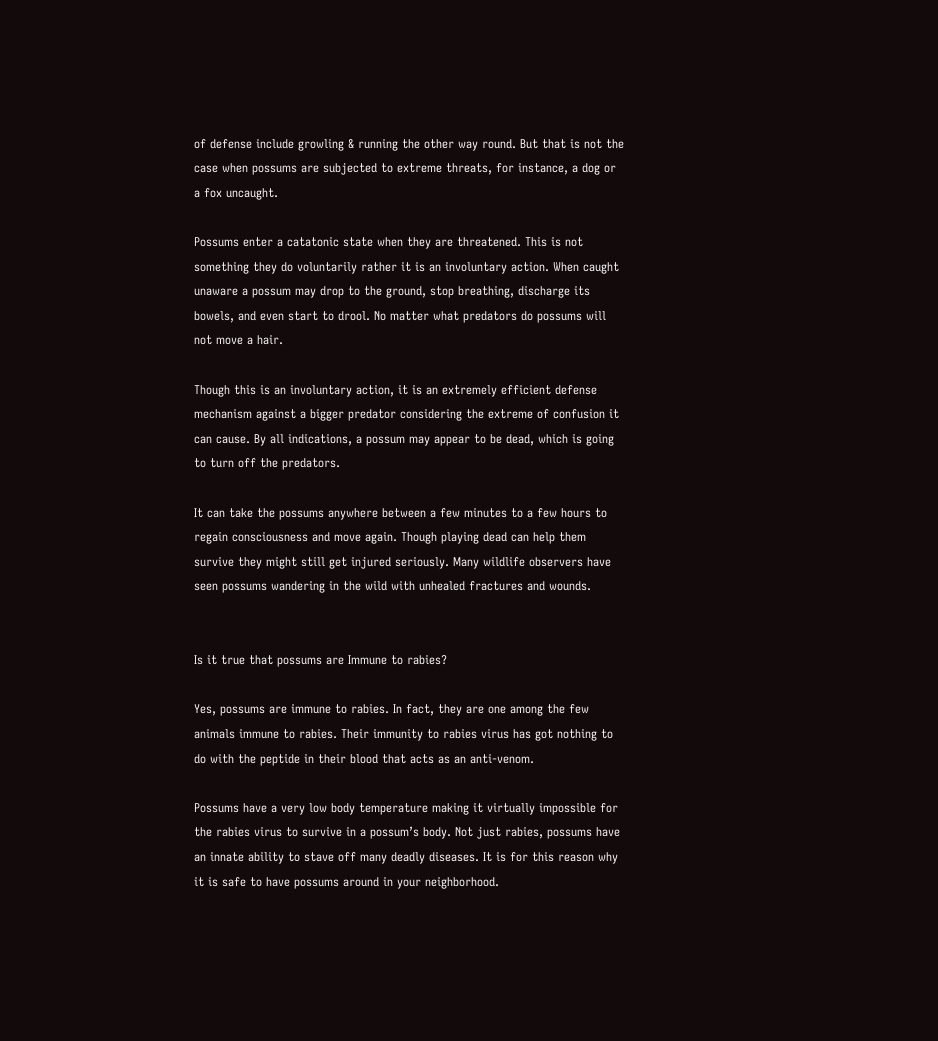of defense include growling & running the other way round. But that is not the case when possums are subjected to extreme threats, for instance, a dog or a fox uncaught.

Possums enter a catatonic state when they are threatened. This is not something they do voluntarily rather it is an involuntary action. When caught unaware a possum may drop to the ground, stop breathing, discharge its bowels, and even start to drool. No matter what predators do possums will not move a hair.

Though this is an involuntary action, it is an extremely efficient defense mechanism against a bigger predator considering the extreme of confusion it can cause. By all indications, a possum may appear to be dead, which is going to turn off the predators.

It can take the possums anywhere between a few minutes to a few hours to regain consciousness and move again. Though playing dead can help them survive they might still get injured seriously. Many wildlife observers have seen possums wandering in the wild with unhealed fractures and wounds.


Is it true that possums are Immune to rabies?

Yes, possums are immune to rabies. In fact, they are one among the few animals immune to rabies. Their immunity to rabies virus has got nothing to do with the peptide in their blood that acts as an anti-venom.

Possums have a very low body temperature making it virtually impossible for the rabies virus to survive in a possum’s body. Not just rabies, possums have an innate ability to stave off many deadly diseases. It is for this reason why it is safe to have possums around in your neighborhood.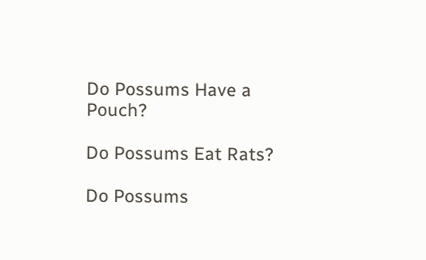Do Possums Have a Pouch?

Do Possums Eat Rats?

Do Possums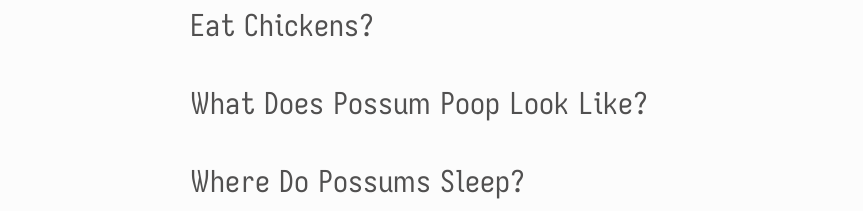Eat Chickens?

What Does Possum Poop Look Like?

Where Do Possums Sleep?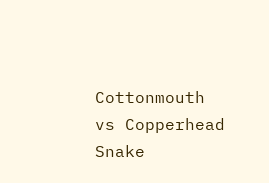Cottonmouth vs Copperhead Snake